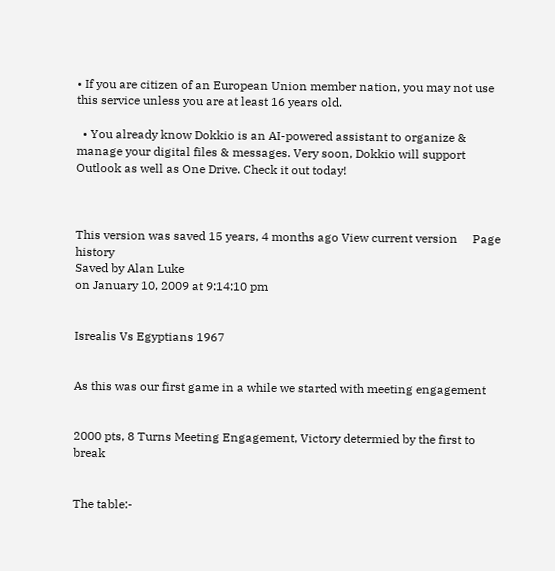• If you are citizen of an European Union member nation, you may not use this service unless you are at least 16 years old.

  • You already know Dokkio is an AI-powered assistant to organize & manage your digital files & messages. Very soon, Dokkio will support Outlook as well as One Drive. Check it out today!



This version was saved 15 years, 4 months ago View current version     Page history
Saved by Alan Luke
on January 10, 2009 at 9:14:10 pm


Isrealis Vs Egyptians 1967


As this was our first game in a while we started with meeting engagement


2000 pts, 8 Turns Meeting Engagement, Victory determied by the first to break


The table:-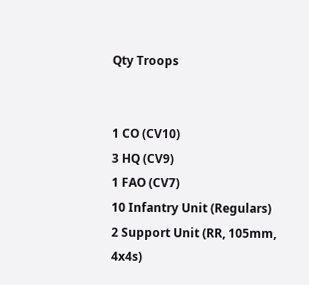Qty Troops


1 CO (CV10)
3 HQ (CV9)
1 FAO (CV7)
10 Infantry Unit (Regulars)
2 Support Unit (RR, 105mm, 4x4s)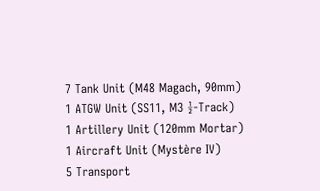7 Tank Unit (M48 Magach, 90mm)
1 ATGW Unit (SS11, M3 ½-Track)
1 Artillery Unit (120mm Mortar)
1 Aircraft Unit (Mystère IV)
5 Transport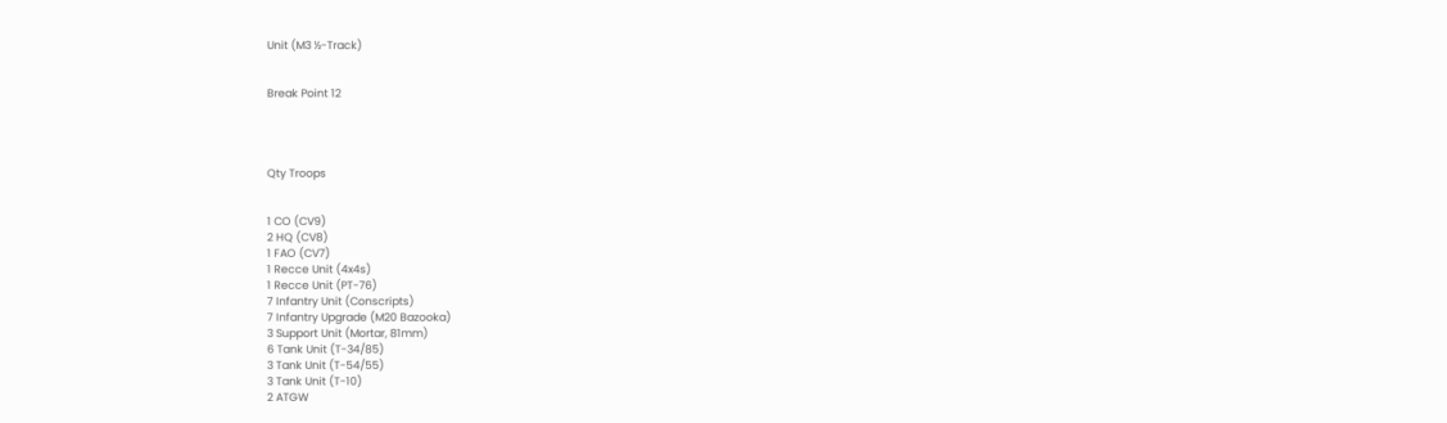Unit (M3 ½-Track)


Break Point 12




Qty Troops


1 CO (CV9)
2 HQ (CV8)
1 FAO (CV7)
1 Recce Unit (4x4s)
1 Recce Unit (PT-76)
7 Infantry Unit (Conscripts)
7 Infantry Upgrade (M20 Bazooka)
3 Support Unit (Mortar, 81mm)
6 Tank Unit (T-34/85)
3 Tank Unit (T-54/55)
3 Tank Unit (T-10)
2 ATGW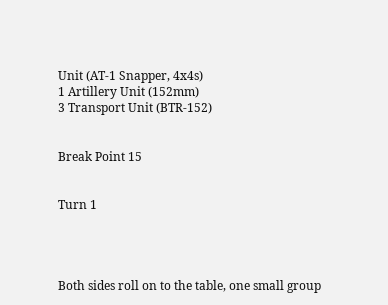Unit (AT-1 Snapper, 4x4s)
1 Artillery Unit (152mm)
3 Transport Unit (BTR-152)


Break Point 15


Turn 1




Both sides roll on to the table, one small group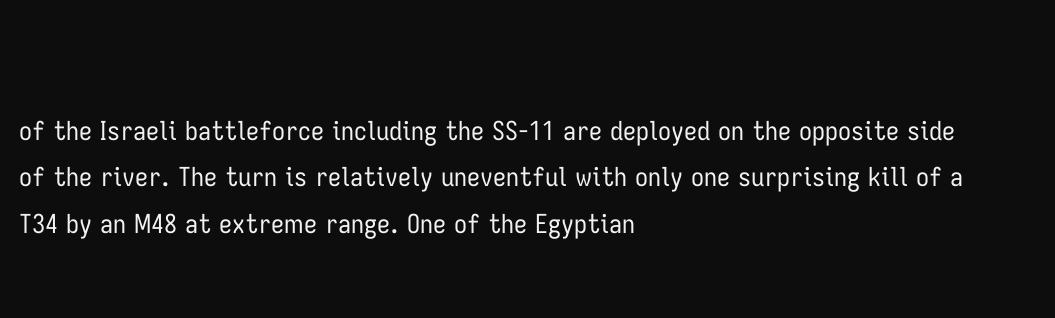of the Israeli battleforce including the SS-11 are deployed on the opposite side of the river. The turn is relatively uneventful with only one surprising kill of a T34 by an M48 at extreme range. One of the Egyptian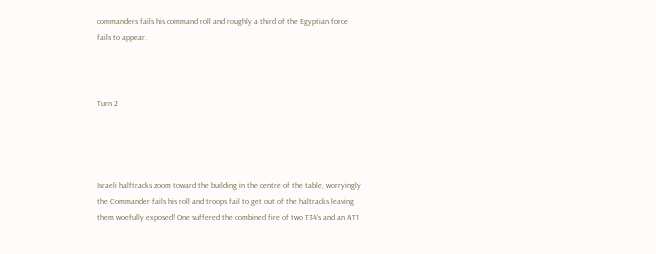commanders fails his command roll and roughly a third of the Egyptian force fails to appear.



Turn 2




Israeli halftracks zoom toward the building in the centre of the table, worryingly the Commander fails his roll and troops fail to get out of the haltracks leaving them woefully exposed! One suffered the combined fire of two T34’s and an AT1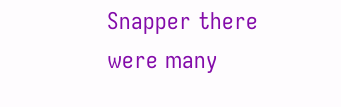Snapper there were many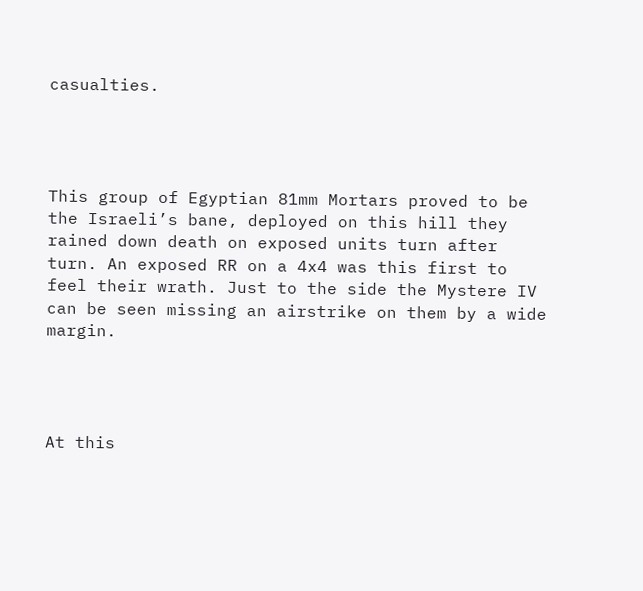casualties.




This group of Egyptian 81mm Mortars proved to be the Israeli’s bane, deployed on this hill they rained down death on exposed units turn after turn. An exposed RR on a 4x4 was this first to feel their wrath. Just to the side the Mystere IV can be seen missing an airstrike on them by a wide margin.




At this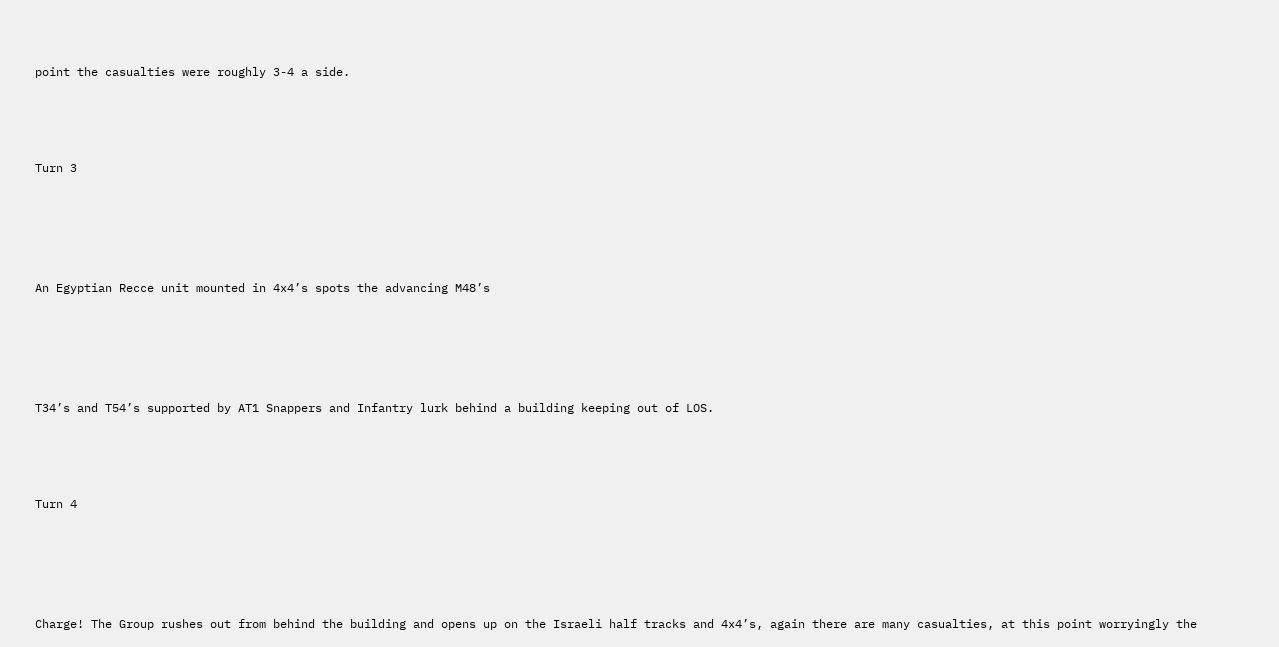point the casualties were roughly 3-4 a side.



Turn 3




An Egyptian Recce unit mounted in 4x4’s spots the advancing M48’s




T34’s and T54’s supported by AT1 Snappers and Infantry lurk behind a building keeping out of LOS.



Turn 4




Charge! The Group rushes out from behind the building and opens up on the Israeli half tracks and 4x4’s, again there are many casualties, at this point worryingly the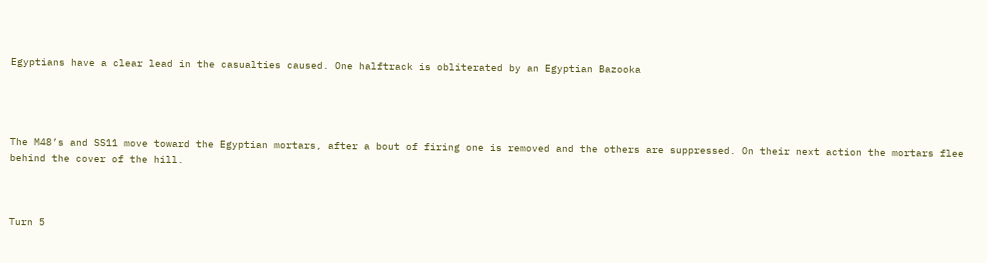Egyptians have a clear lead in the casualties caused. One halftrack is obliterated by an Egyptian Bazooka




The M48’s and SS11 move toward the Egyptian mortars, after a bout of firing one is removed and the others are suppressed. On their next action the mortars flee behind the cover of the hill.



Turn 5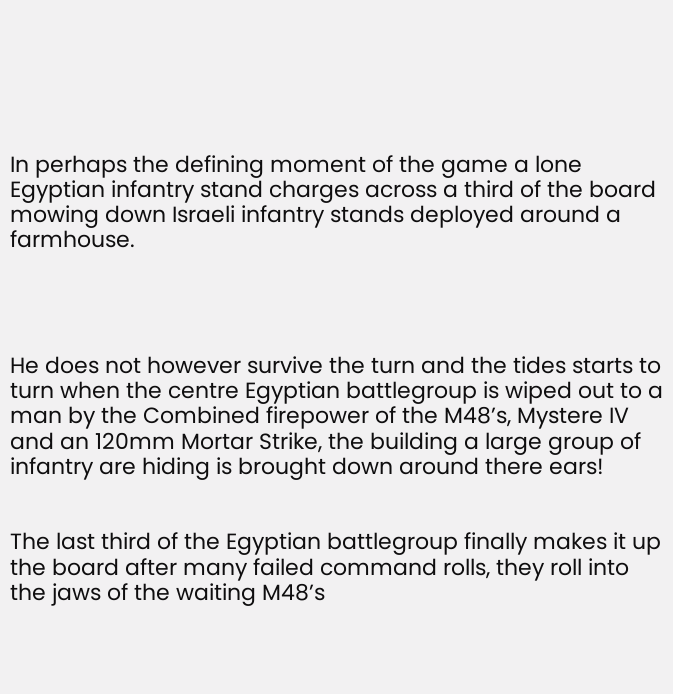In perhaps the defining moment of the game a lone Egyptian infantry stand charges across a third of the board mowing down Israeli infantry stands deployed around a farmhouse.




He does not however survive the turn and the tides starts to turn when the centre Egyptian battlegroup is wiped out to a man by the Combined firepower of the M48’s, Mystere IV and an 120mm Mortar Strike, the building a large group of infantry are hiding is brought down around there ears!


The last third of the Egyptian battlegroup finally makes it up the board after many failed command rolls, they roll into the jaws of the waiting M48’s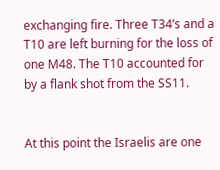exchanging fire. Three T34’s and a T10 are left burning for the loss of one M48. The T10 accounted for by a flank shot from the SS11.


At this point the Israelis are one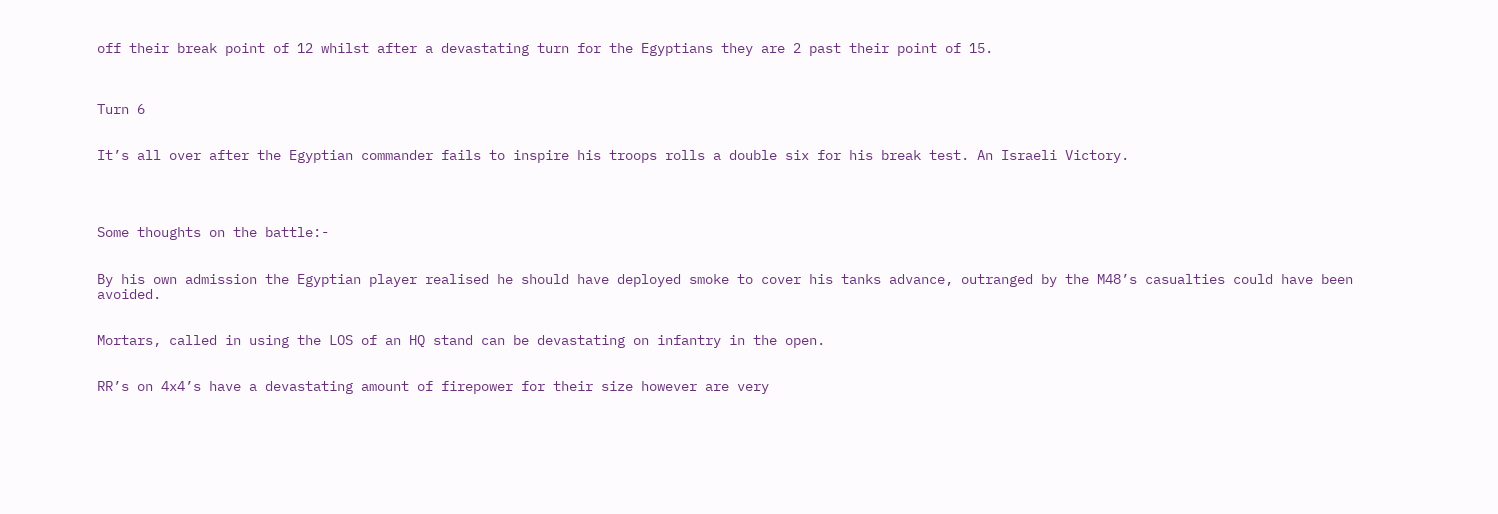off their break point of 12 whilst after a devastating turn for the Egyptians they are 2 past their point of 15.



Turn 6


It’s all over after the Egyptian commander fails to inspire his troops rolls a double six for his break test. An Israeli Victory.




Some thoughts on the battle:-


By his own admission the Egyptian player realised he should have deployed smoke to cover his tanks advance, outranged by the M48’s casualties could have been avoided.


Mortars, called in using the LOS of an HQ stand can be devastating on infantry in the open.


RR’s on 4x4’s have a devastating amount of firepower for their size however are very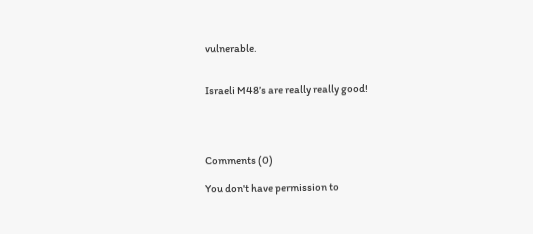vulnerable.


Israeli M48’s are really really good!




Comments (0)

You don't have permission to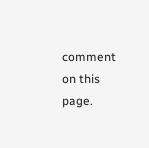comment on this page.